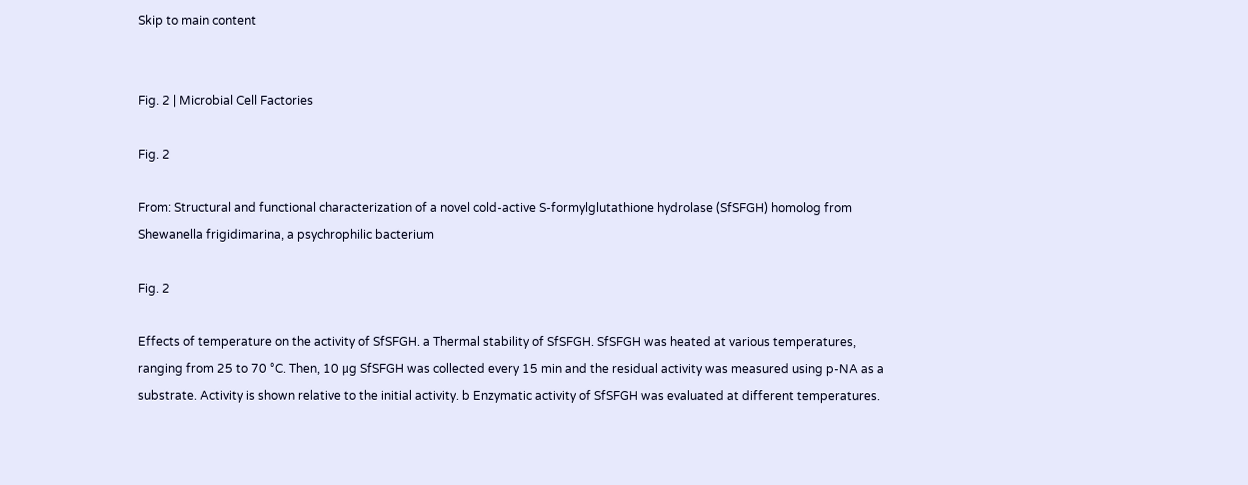Skip to main content


Fig. 2 | Microbial Cell Factories

Fig. 2

From: Structural and functional characterization of a novel cold-active S-formylglutathione hydrolase (SfSFGH) homolog from Shewanella frigidimarina, a psychrophilic bacterium

Fig. 2

Effects of temperature on the activity of SfSFGH. a Thermal stability of SfSFGH. SfSFGH was heated at various temperatures, ranging from 25 to 70 °C. Then, 10 μg SfSFGH was collected every 15 min and the residual activity was measured using p-NA as a substrate. Activity is shown relative to the initial activity. b Enzymatic activity of SfSFGH was evaluated at different temperatures.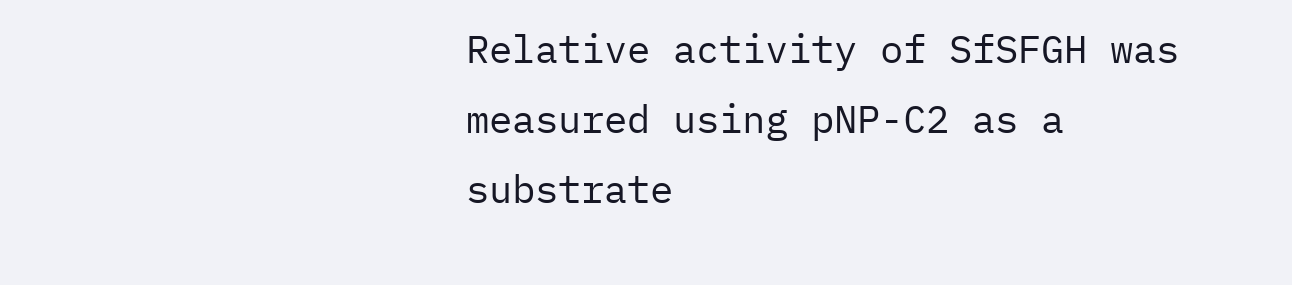Relative activity of SfSFGH was measured using pNP-C2 as a substrate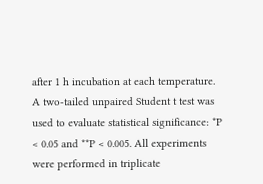after 1 h incubation at each temperature. A two-tailed unpaired Student t test was used to evaluate statistical significance: *P < 0.05 and **P < 0.005. All experiments were performed in triplicate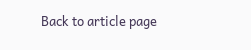Back to article page